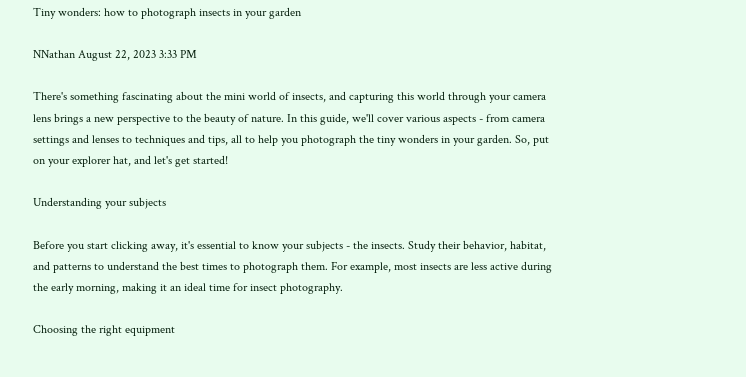Tiny wonders: how to photograph insects in your garden

NNathan August 22, 2023 3:33 PM

There's something fascinating about the mini world of insects, and capturing this world through your camera lens brings a new perspective to the beauty of nature. In this guide, we'll cover various aspects - from camera settings and lenses to techniques and tips, all to help you photograph the tiny wonders in your garden. So, put on your explorer hat, and let's get started!

Understanding your subjects

Before you start clicking away, it's essential to know your subjects - the insects. Study their behavior, habitat, and patterns to understand the best times to photograph them. For example, most insects are less active during the early morning, making it an ideal time for insect photography.

Choosing the right equipment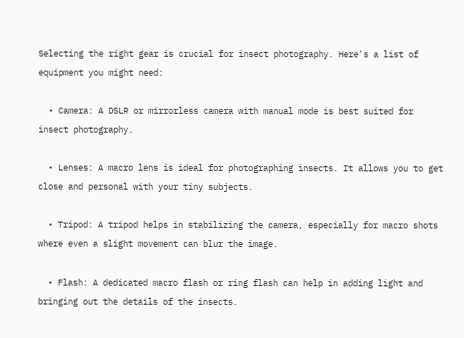Selecting the right gear is crucial for insect photography. Here's a list of equipment you might need:

  • Camera: A DSLR or mirrorless camera with manual mode is best suited for insect photography.

  • Lenses: A macro lens is ideal for photographing insects. It allows you to get close and personal with your tiny subjects.

  • Tripod: A tripod helps in stabilizing the camera, especially for macro shots where even a slight movement can blur the image.

  • Flash: A dedicated macro flash or ring flash can help in adding light and bringing out the details of the insects.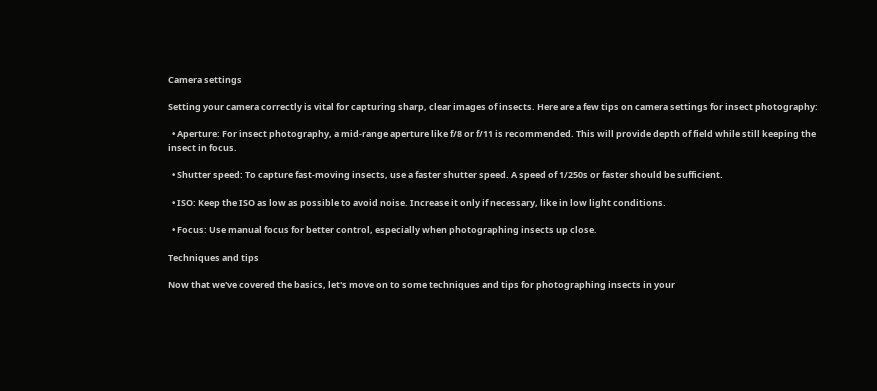Camera settings

Setting your camera correctly is vital for capturing sharp, clear images of insects. Here are a few tips on camera settings for insect photography:

  • Aperture: For insect photography, a mid-range aperture like f/8 or f/11 is recommended. This will provide depth of field while still keeping the insect in focus.

  • Shutter speed: To capture fast-moving insects, use a faster shutter speed. A speed of 1/250s or faster should be sufficient.

  • ISO: Keep the ISO as low as possible to avoid noise. Increase it only if necessary, like in low light conditions.

  • Focus: Use manual focus for better control, especially when photographing insects up close.

Techniques and tips

Now that we've covered the basics, let's move on to some techniques and tips for photographing insects in your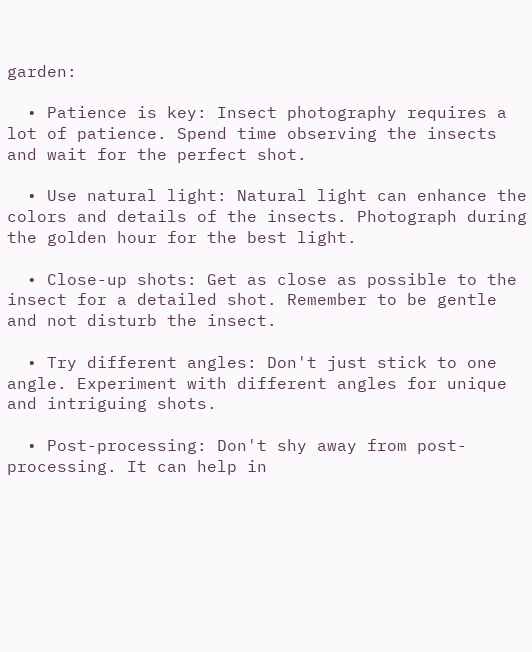garden:

  • Patience is key: Insect photography requires a lot of patience. Spend time observing the insects and wait for the perfect shot.

  • Use natural light: Natural light can enhance the colors and details of the insects. Photograph during the golden hour for the best light.

  • Close-up shots: Get as close as possible to the insect for a detailed shot. Remember to be gentle and not disturb the insect.

  • Try different angles: Don't just stick to one angle. Experiment with different angles for unique and intriguing shots.

  • Post-processing: Don't shy away from post-processing. It can help in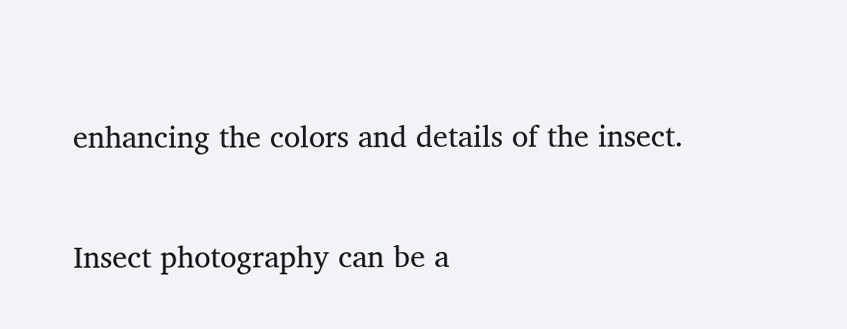enhancing the colors and details of the insect.

Insect photography can be a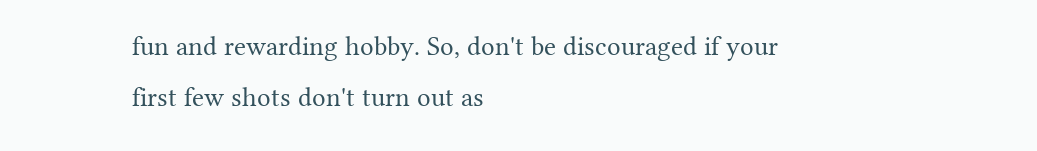fun and rewarding hobby. So, don't be discouraged if your first few shots don't turn out as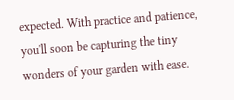expected. With practice and patience, you'll soon be capturing the tiny wonders of your garden with ease.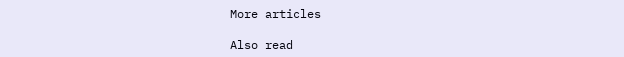More articles

Also read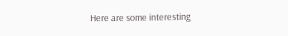Here are some interesting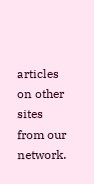articles on other sites from our network.